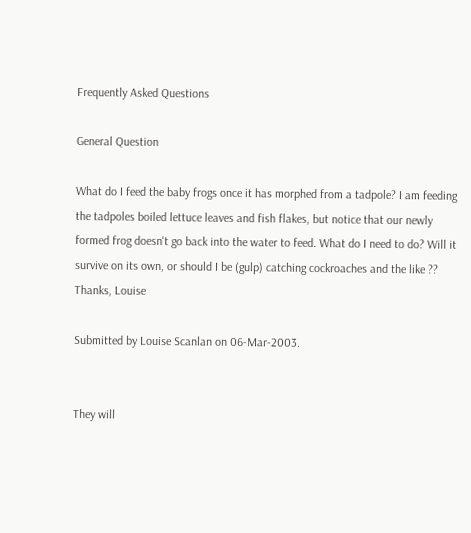Frequently Asked Questions

General Question

What do I feed the baby frogs once it has morphed from a tadpole? I am feeding the tadpoles boiled lettuce leaves and fish flakes, but notice that our newly formed frog doesn't go back into the water to feed. What do I need to do? Will it survive on its own, or should I be (gulp) catching cockroaches and the like ?? Thanks, Louise

Submitted by Louise Scanlan on 06-Mar-2003.


They will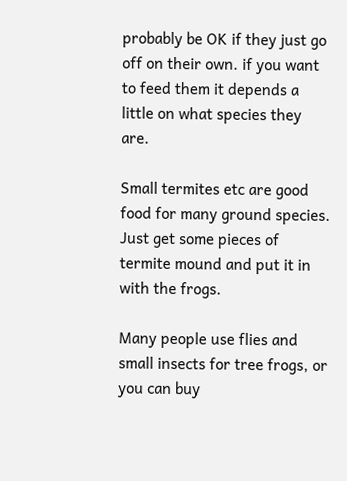probably be OK if they just go off on their own. if you want to feed them it depends a little on what species they are.

Small termites etc are good food for many ground species. Just get some pieces of termite mound and put it in with the frogs.

Many people use flies and small insects for tree frogs, or you can buy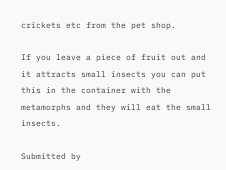crickets etc from the pet shop.

If you leave a piece of fruit out and it attracts small insects you can put this in the container with the metamorphs and they will eat the small insects.

Submitted by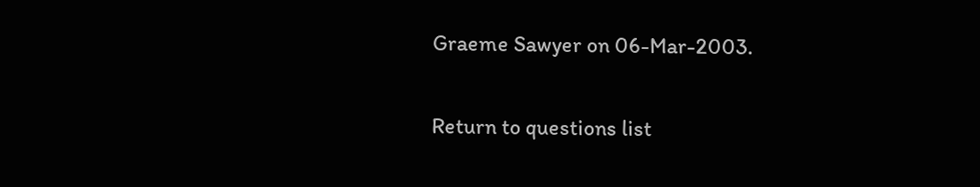Graeme Sawyer on 06-Mar-2003.

Return to questions list